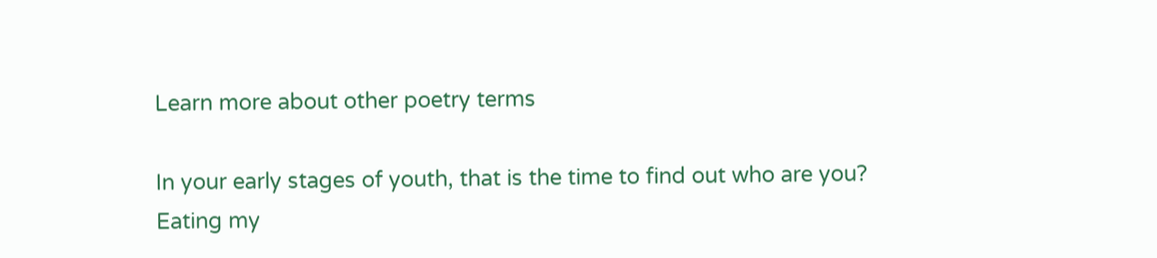Learn more about other poetry terms

In your early stages of youth, that is the time to find out who are you?
Eating my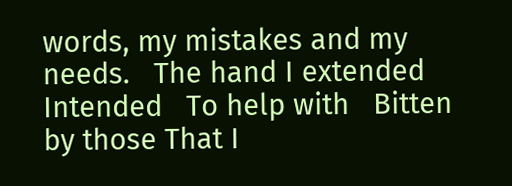words, my mistakes and my needs.   The hand I extended   Intended   To help with   Bitten by those That I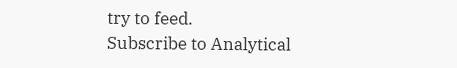try to feed.
Subscribe to Analytical